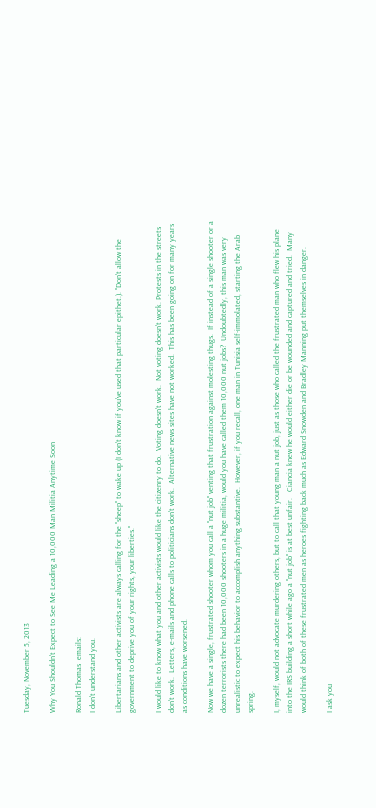Tuesday, November 5, 2013

Why You Shouldn't Expect to See Me Leading a 10,000 Man Militia Anytime Soon

Ronald Thomas  emails:
I don't understand you.

Libertarians and other activists are always calling for the "sheep" to wake up (I don't know if you've used that particular epithet.). "Don't allow the government to deprive you of your rights, your liberties."

I would like to know what you and other activists would like the citizenry to do.  Voting doesn't work.  Not voting doesn't work. Protests in the streets don't work.  Letters, e-mails and phone calls to politicians don't work.  Alternative news sites have not worked.  This has been going on for many years as conditions have worsened.

Now we have a single, frustrated shooter whom you call a "nut job" venting that frustration against molesting thugs.  If instead of a single shooter or a dozen terrorists there had been 10,000 shooters in a huge militia, would you have called them 10,000 nut jobs?  Undoubtedly, this man was very unrealistic to expect his behavior to accomplish anything substantive.  However, if you recall, one man in Tunisia self-immolated, starting the Arab spring.

I, myself, would not advocate murdering others, but to call that young man a nut job, just as those who called the frustrated man who flew his plane into the IRS building a short while ago a "nut job" is at best unfair.   Ciancia knew he would either die or be wounded and captured and tried.  Many would think of both of these frustrated men as heroes fighting back much as Edward Snowden and Bradley Manning put themselves in danger.

I ask you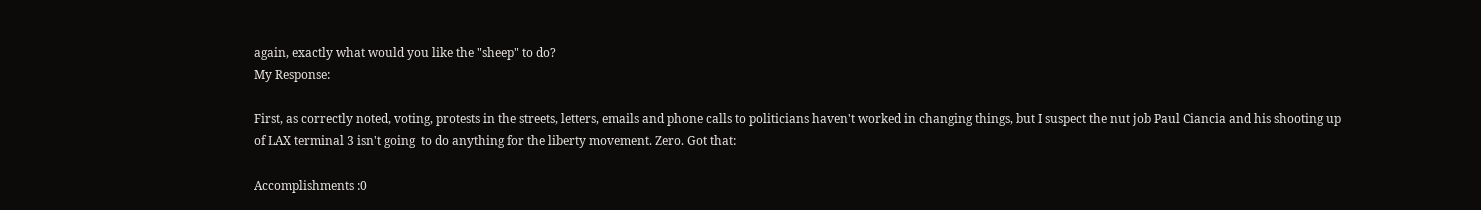again, exactly what would you like the "sheep" to do?
My Response:

First, as correctly noted, voting, protests in the streets, letters, emails and phone calls to politicians haven't worked in changing things, but I suspect the nut job Paul Ciancia and his shooting up of LAX terminal 3 isn't going  to do anything for the liberty movement. Zero. Got that:

Accomplishments :0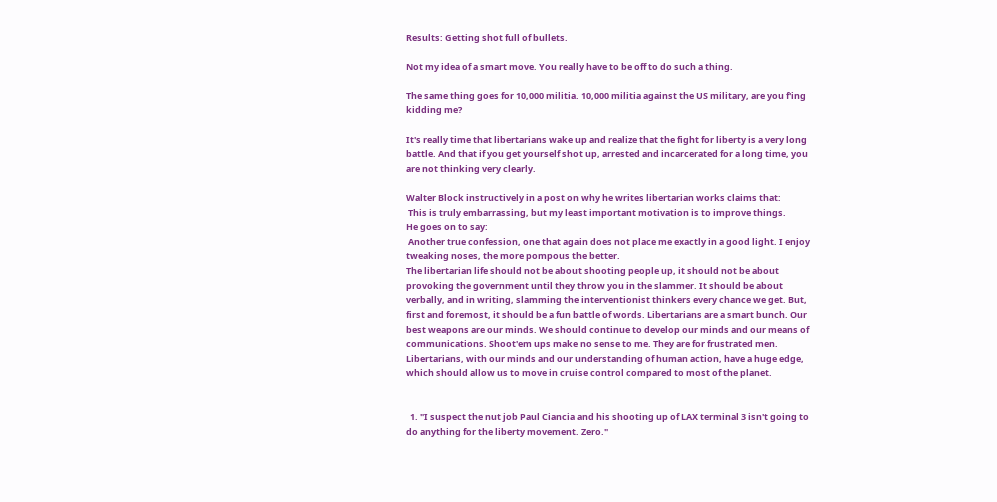Results: Getting shot full of bullets.

Not my idea of a smart move. You really have to be off to do such a thing.

The same thing goes for 10,000 militia. 10,000 militia against the US military, are you f'ing kidding me?

It's really time that libertarians wake up and realize that the fight for liberty is a very long  battle. And that if you get yourself shot up, arrested and incarcerated for a long time, you are not thinking very clearly.

Walter Block instructively in a post on why he writes libertarian works claims that:
 This is truly embarrassing, but my least important motivation is to improve things.
He goes on to say:
 Another true confession, one that again does not place me exactly in a good light. I enjoy tweaking noses, the more pompous the better.
The libertarian life should not be about shooting people up, it should not be about provoking the government until they throw you in the slammer. It should be about verbally, and in writing, slamming the interventionist thinkers every chance we get. But, first and foremost, it should be a fun battle of words. Libertarians are a smart bunch. Our best weapons are our minds. We should continue to develop our minds and our means of communications. Shoot'em ups make no sense to me. They are for frustrated men. Libertarians, with our minds and our understanding of human action, have a huge edge, which should allow us to move in cruise control compared to most of the planet.


  1. "I suspect the nut job Paul Ciancia and his shooting up of LAX terminal 3 isn't going to do anything for the liberty movement. Zero."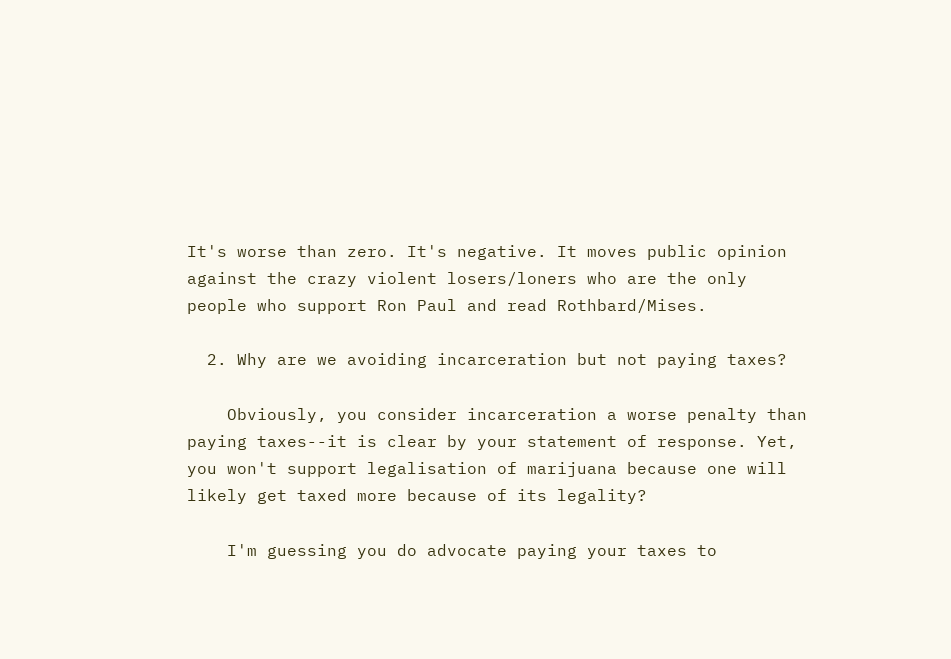It's worse than zero. It's negative. It moves public opinion against the crazy violent losers/loners who are the only people who support Ron Paul and read Rothbard/Mises.

  2. Why are we avoiding incarceration but not paying taxes?

    Obviously, you consider incarceration a worse penalty than paying taxes--it is clear by your statement of response. Yet, you won't support legalisation of marijuana because one will likely get taxed more because of its legality?

    I'm guessing you do advocate paying your taxes to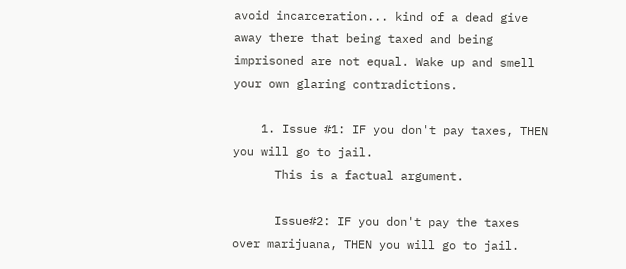avoid incarceration... kind of a dead give away there that being taxed and being imprisoned are not equal. Wake up and smell your own glaring contradictions.

    1. Issue #1: IF you don't pay taxes, THEN you will go to jail.
      This is a factual argument.

      Issue#2: IF you don't pay the taxes over marijuana, THEN you will go to jail.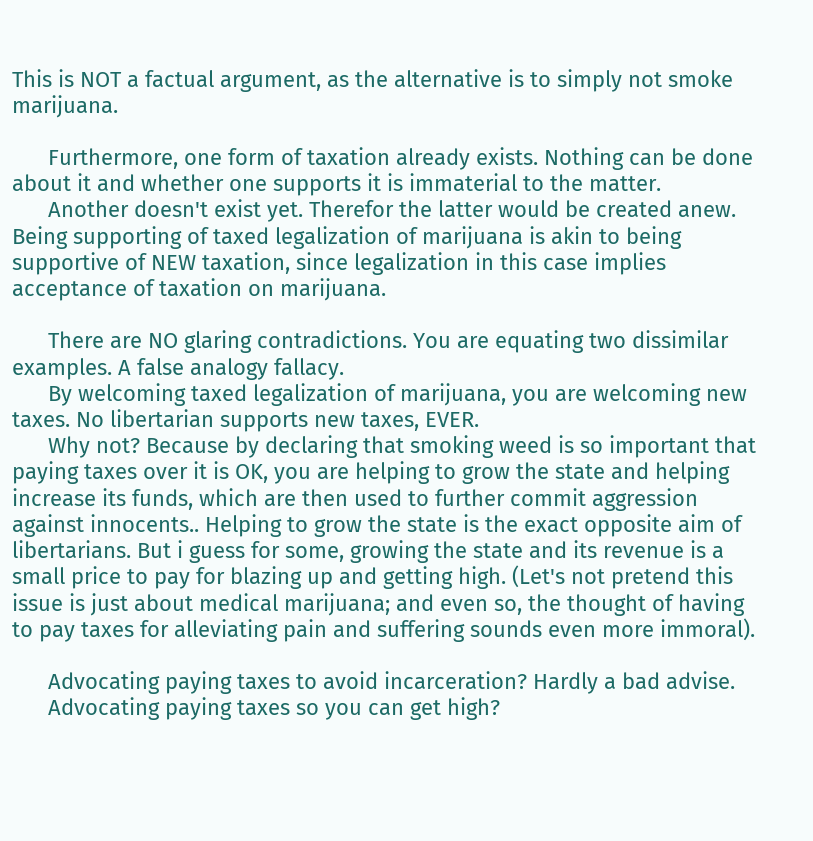This is NOT a factual argument, as the alternative is to simply not smoke marijuana.

      Furthermore, one form of taxation already exists. Nothing can be done about it and whether one supports it is immaterial to the matter.
      Another doesn't exist yet. Therefor the latter would be created anew. Being supporting of taxed legalization of marijuana is akin to being supportive of NEW taxation, since legalization in this case implies acceptance of taxation on marijuana.

      There are NO glaring contradictions. You are equating two dissimilar examples. A false analogy fallacy.
      By welcoming taxed legalization of marijuana, you are welcoming new taxes. No libertarian supports new taxes, EVER.
      Why not? Because by declaring that smoking weed is so important that paying taxes over it is OK, you are helping to grow the state and helping increase its funds, which are then used to further commit aggression against innocents.. Helping to grow the state is the exact opposite aim of libertarians. But i guess for some, growing the state and its revenue is a small price to pay for blazing up and getting high. (Let's not pretend this issue is just about medical marijuana; and even so, the thought of having to pay taxes for alleviating pain and suffering sounds even more immoral).

      Advocating paying taxes to avoid incarceration? Hardly a bad advise.
      Advocating paying taxes so you can get high?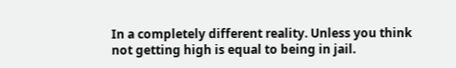In a completely different reality. Unless you think not getting high is equal to being in jail.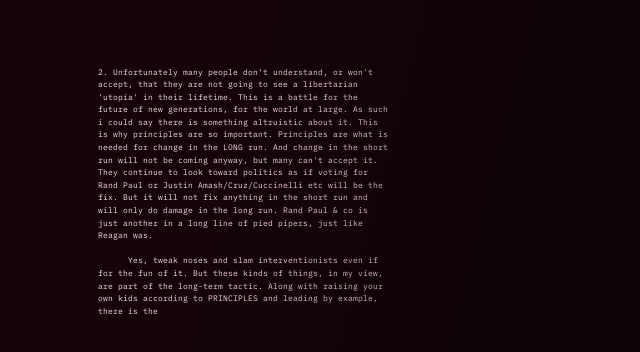2. Unfortunately many people don't understand, or won't accept, that they are not going to see a libertarian 'utopia' in their lifetime. This is a battle for the future of new generations, for the world at large. As such i could say there is something altruistic about it. This is why principles are so important. Principles are what is needed for change in the LONG run. And change in the short run will not be coming anyway, but many can't accept it. They continue to look toward politics as if voting for Rand Paul or Justin Amash/Cruz/Cuccinelli etc will be the fix. But it will not fix anything in the short run and will only do damage in the long run. Rand Paul & co is just another in a long line of pied pipers, just like Reagan was.

      Yes, tweak noses and slam interventionists even if for the fun of it. But these kinds of things, in my view, are part of the long-term tactic. Along with raising your own kids according to PRINCIPLES and leading by example, there is the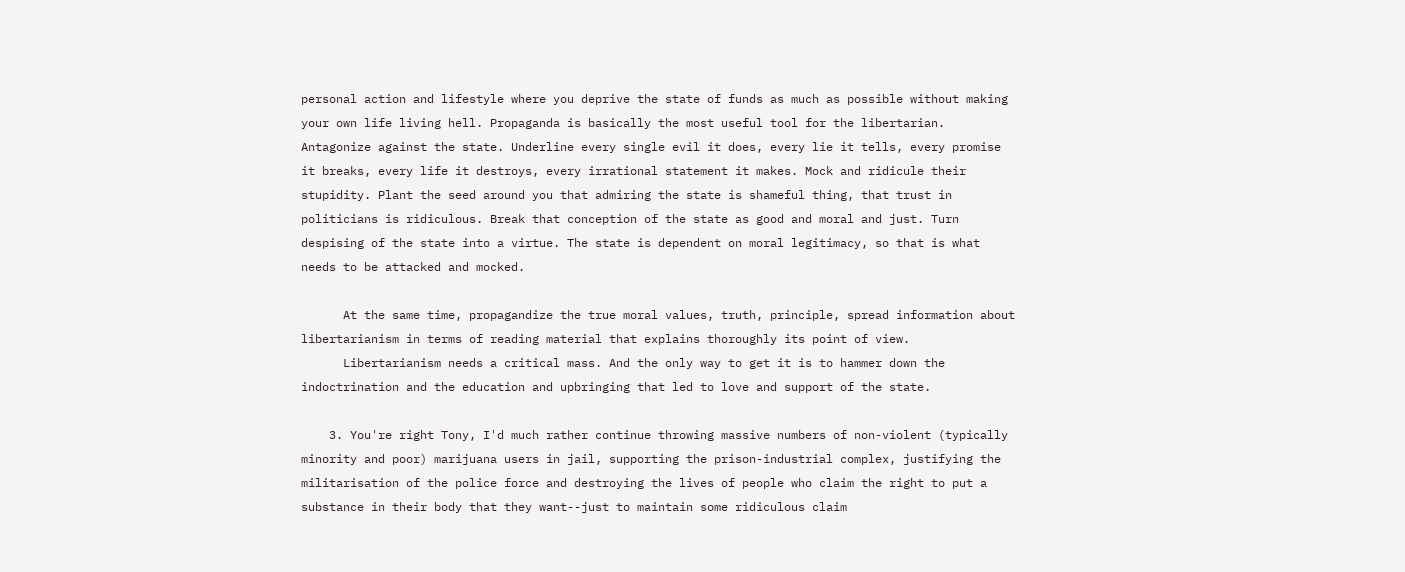personal action and lifestyle where you deprive the state of funds as much as possible without making your own life living hell. Propaganda is basically the most useful tool for the libertarian. Antagonize against the state. Underline every single evil it does, every lie it tells, every promise it breaks, every life it destroys, every irrational statement it makes. Mock and ridicule their stupidity. Plant the seed around you that admiring the state is shameful thing, that trust in politicians is ridiculous. Break that conception of the state as good and moral and just. Turn despising of the state into a virtue. The state is dependent on moral legitimacy, so that is what needs to be attacked and mocked.

      At the same time, propagandize the true moral values, truth, principle, spread information about libertarianism in terms of reading material that explains thoroughly its point of view.
      Libertarianism needs a critical mass. And the only way to get it is to hammer down the indoctrination and the education and upbringing that led to love and support of the state.

    3. You're right Tony, I'd much rather continue throwing massive numbers of non-violent (typically minority and poor) marijuana users in jail, supporting the prison-industrial complex, justifying the militarisation of the police force and destroying the lives of people who claim the right to put a substance in their body that they want--just to maintain some ridiculous claim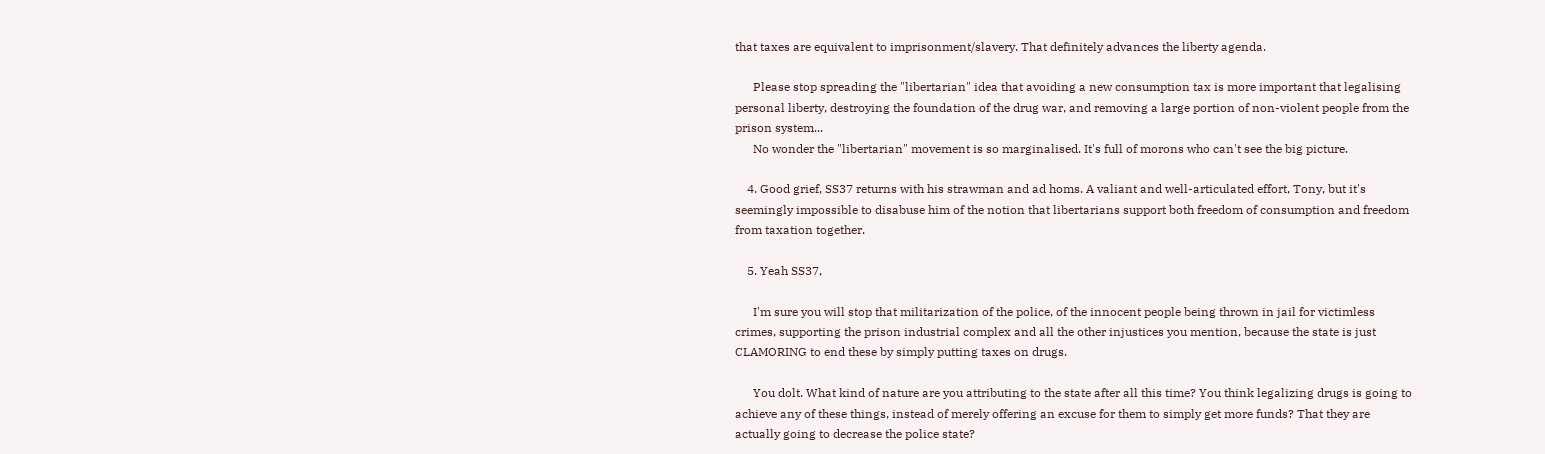that taxes are equivalent to imprisonment/slavery. That definitely advances the liberty agenda.

      Please stop spreading the "libertarian" idea that avoiding a new consumption tax is more important that legalising personal liberty, destroying the foundation of the drug war, and removing a large portion of non-violent people from the prison system...
      No wonder the "libertarian" movement is so marginalised. It's full of morons who can't see the big picture.

    4. Good grief, SS37 returns with his strawman and ad homs. A valiant and well-articulated effort, Tony, but it's seemingly impossible to disabuse him of the notion that libertarians support both freedom of consumption and freedom from taxation together.

    5. Yeah SS37,

      I'm sure you will stop that militarization of the police, of the innocent people being thrown in jail for victimless crimes, supporting the prison industrial complex and all the other injustices you mention, because the state is just CLAMORING to end these by simply putting taxes on drugs.

      You dolt. What kind of nature are you attributing to the state after all this time? You think legalizing drugs is going to achieve any of these things, instead of merely offering an excuse for them to simply get more funds? That they are actually going to decrease the police state?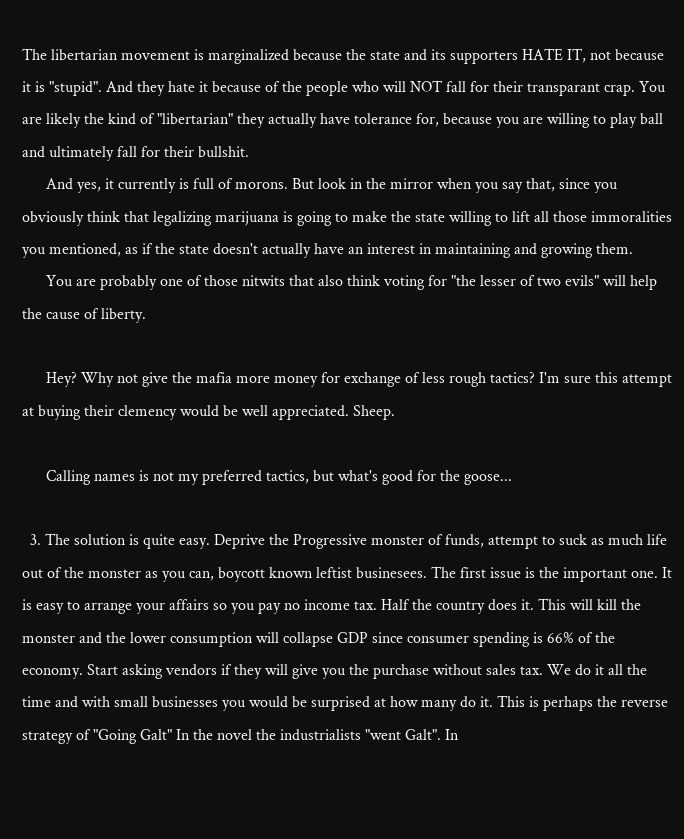The libertarian movement is marginalized because the state and its supporters HATE IT, not because it is "stupid". And they hate it because of the people who will NOT fall for their transparant crap. You are likely the kind of "libertarian" they actually have tolerance for, because you are willing to play ball and ultimately fall for their bullshit.
      And yes, it currently is full of morons. But look in the mirror when you say that, since you obviously think that legalizing marijuana is going to make the state willing to lift all those immoralities you mentioned, as if the state doesn't actually have an interest in maintaining and growing them.
      You are probably one of those nitwits that also think voting for "the lesser of two evils" will help the cause of liberty.

      Hey? Why not give the mafia more money for exchange of less rough tactics? I'm sure this attempt at buying their clemency would be well appreciated. Sheep.

      Calling names is not my preferred tactics, but what's good for the goose...

  3. The solution is quite easy. Deprive the Progressive monster of funds, attempt to suck as much life out of the monster as you can, boycott known leftist businesees. The first issue is the important one. It is easy to arrange your affairs so you pay no income tax. Half the country does it. This will kill the monster and the lower consumption will collapse GDP since consumer spending is 66% of the economy. Start asking vendors if they will give you the purchase without sales tax. We do it all the time and with small businesses you would be surprised at how many do it. This is perhaps the reverse strategy of "Going Galt" In the novel the industrialists "went Galt". In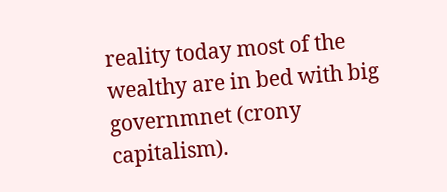reality today most of the wealthy are in bed with big governmnet (crony capitalism).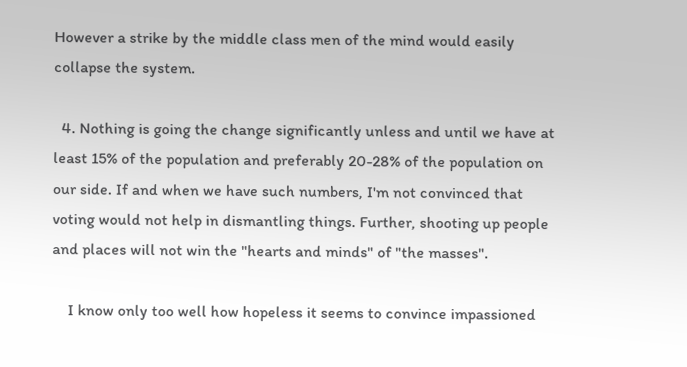However a strike by the middle class men of the mind would easily collapse the system.

  4. Nothing is going the change significantly unless and until we have at least 15% of the population and preferably 20-28% of the population on our side. If and when we have such numbers, I'm not convinced that voting would not help in dismantling things. Further, shooting up people and places will not win the "hearts and minds" of "the masses".

    I know only too well how hopeless it seems to convince impassioned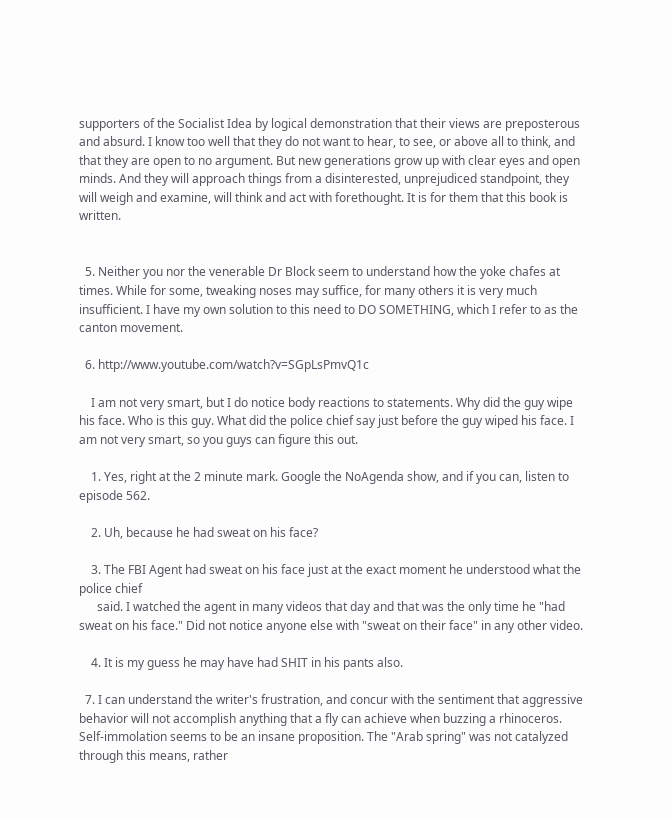supporters of the Socialist Idea by logical demonstration that their views are preposterous and absurd. I know too well that they do not want to hear, to see, or above all to think, and that they are open to no argument. But new generations grow up with clear eyes and open minds. And they will approach things from a disinterested, unprejudiced standpoint, they will weigh and examine, will think and act with forethought. It is for them that this book is written.


  5. Neither you nor the venerable Dr Block seem to understand how the yoke chafes at times. While for some, tweaking noses may suffice, for many others it is very much insufficient. I have my own solution to this need to DO SOMETHING, which I refer to as the canton movement.

  6. http://www.youtube.com/watch?v=SGpLsPmvQ1c

    I am not very smart, but I do notice body reactions to statements. Why did the guy wipe his face. Who is this guy. What did the police chief say just before the guy wiped his face. I am not very smart, so you guys can figure this out.

    1. Yes, right at the 2 minute mark. Google the NoAgenda show, and if you can, listen to episode 562.

    2. Uh, because he had sweat on his face?

    3. The FBI Agent had sweat on his face just at the exact moment he understood what the police chief
      said. I watched the agent in many videos that day and that was the only time he "had sweat on his face." Did not notice anyone else with "sweat on their face" in any other video.

    4. It is my guess he may have had SHIT in his pants also.

  7. I can understand the writer's frustration, and concur with the sentiment that aggressive behavior will not accomplish anything that a fly can achieve when buzzing a rhinoceros. Self-immolation seems to be an insane proposition. The "Arab spring" was not catalyzed through this means, rather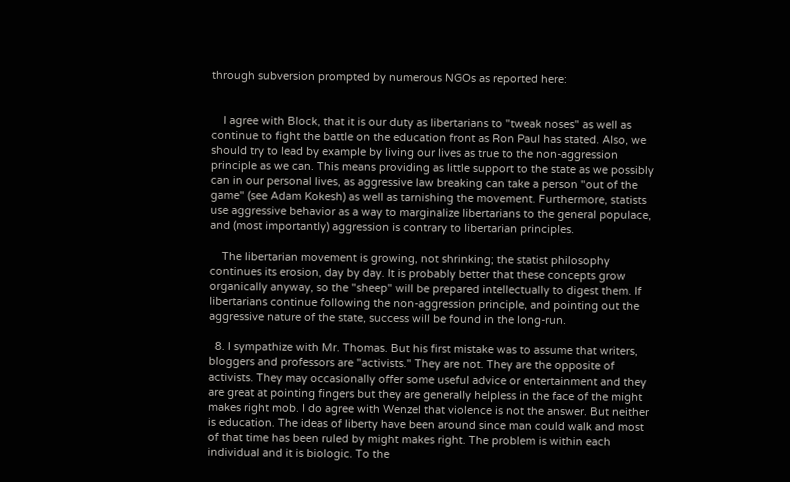through subversion prompted by numerous NGOs as reported here:


    I agree with Block, that it is our duty as libertarians to "tweak noses" as well as continue to fight the battle on the education front as Ron Paul has stated. Also, we should try to lead by example by living our lives as true to the non-aggression principle as we can. This means providing as little support to the state as we possibly can in our personal lives, as aggressive law breaking can take a person "out of the game" (see Adam Kokesh) as well as tarnishing the movement. Furthermore, statists use aggressive behavior as a way to marginalize libertarians to the general populace, and (most importantly) aggression is contrary to libertarian principles.

    The libertarian movement is growing, not shrinking; the statist philosophy continues its erosion, day by day. It is probably better that these concepts grow organically anyway, so the "sheep" will be prepared intellectually to digest them. If libertarians continue following the non-aggression principle, and pointing out the aggressive nature of the state, success will be found in the long-run.

  8. I sympathize with Mr. Thomas. But his first mistake was to assume that writers, bloggers and professors are "activists." They are not. They are the opposite of activists. They may occasionally offer some useful advice or entertainment and they are great at pointing fingers but they are generally helpless in the face of the might makes right mob. I do agree with Wenzel that violence is not the answer. But neither is education. The ideas of liberty have been around since man could walk and most of that time has been ruled by might makes right. The problem is within each individual and it is biologic. To the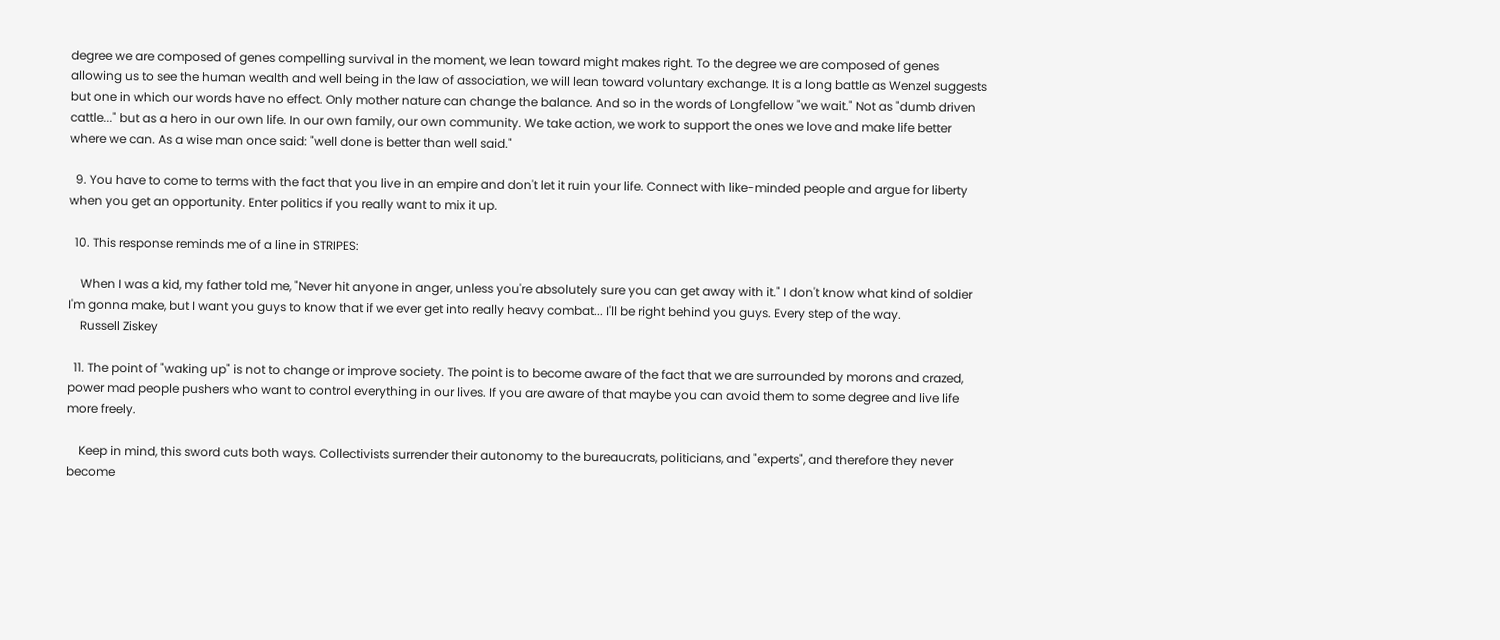degree we are composed of genes compelling survival in the moment, we lean toward might makes right. To the degree we are composed of genes allowing us to see the human wealth and well being in the law of association, we will lean toward voluntary exchange. It is a long battle as Wenzel suggests but one in which our words have no effect. Only mother nature can change the balance. And so in the words of Longfellow "we wait." Not as "dumb driven cattle..." but as a hero in our own life. In our own family, our own community. We take action, we work to support the ones we love and make life better where we can. As a wise man once said: "well done is better than well said."

  9. You have to come to terms with the fact that you live in an empire and don't let it ruin your life. Connect with like-minded people and argue for liberty when you get an opportunity. Enter politics if you really want to mix it up.

  10. This response reminds me of a line in STRIPES:

    When I was a kid, my father told me, "Never hit anyone in anger, unless you're absolutely sure you can get away with it." I don't know what kind of soldier I'm gonna make, but I want you guys to know that if we ever get into really heavy combat... I'll be right behind you guys. Every step of the way.
    Russell Ziskey

  11. The point of "waking up" is not to change or improve society. The point is to become aware of the fact that we are surrounded by morons and crazed, power mad people pushers who want to control everything in our lives. If you are aware of that maybe you can avoid them to some degree and live life more freely.

    Keep in mind, this sword cuts both ways. Collectivists surrender their autonomy to the bureaucrats, politicians, and "experts", and therefore they never become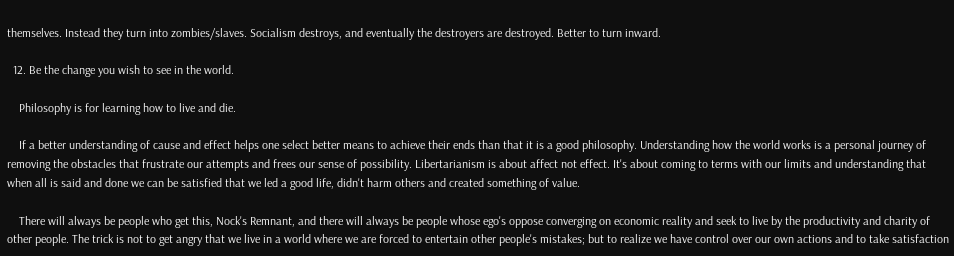themselves. Instead they turn into zombies/slaves. Socialism destroys, and eventually the destroyers are destroyed. Better to turn inward.

  12. Be the change you wish to see in the world.

    Philosophy is for learning how to live and die.

    If a better understanding of cause and effect helps one select better means to achieve their ends than that it is a good philosophy. Understanding how the world works is a personal journey of removing the obstacles that frustrate our attempts and frees our sense of possibility. Libertarianism is about affect not effect. It's about coming to terms with our limits and understanding that when all is said and done we can be satisfied that we led a good life, didn't harm others and created something of value.

    There will always be people who get this, Nock's Remnant, and there will always be people whose ego's oppose converging on economic reality and seek to live by the productivity and charity of other people. The trick is not to get angry that we live in a world where we are forced to entertain other people's mistakes; but to realize we have control over our own actions and to take satisfaction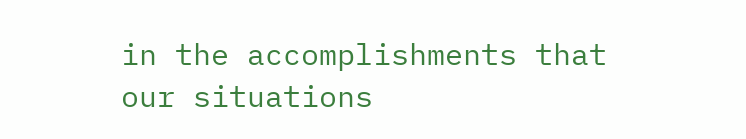in the accomplishments that our situations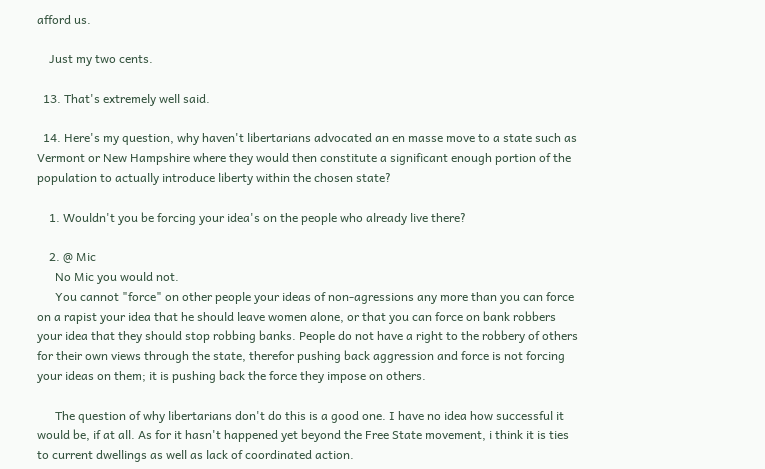afford us.

    Just my two cents.

  13. That's extremely well said.

  14. Here's my question, why haven't libertarians advocated an en masse move to a state such as Vermont or New Hampshire where they would then constitute a significant enough portion of the population to actually introduce liberty within the chosen state?

    1. Wouldn't you be forcing your idea's on the people who already live there?

    2. @ Mic
      No Mic you would not.
      You cannot "force" on other people your ideas of non-agressions any more than you can force on a rapist your idea that he should leave women alone, or that you can force on bank robbers your idea that they should stop robbing banks. People do not have a right to the robbery of others for their own views through the state, therefor pushing back aggression and force is not forcing your ideas on them; it is pushing back the force they impose on others.

      The question of why libertarians don't do this is a good one. I have no idea how successful it would be, if at all. As for it hasn't happened yet beyond the Free State movement, i think it is ties to current dwellings as well as lack of coordinated action.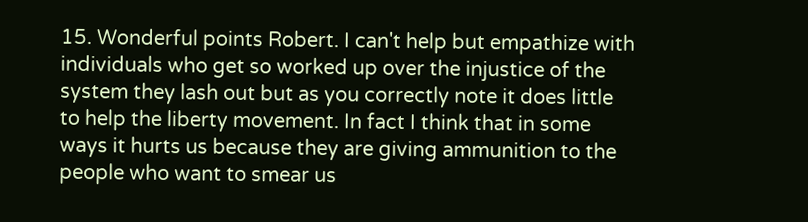15. Wonderful points Robert. I can't help but empathize with individuals who get so worked up over the injustice of the system they lash out but as you correctly note it does little to help the liberty movement. In fact I think that in some ways it hurts us because they are giving ammunition to the people who want to smear us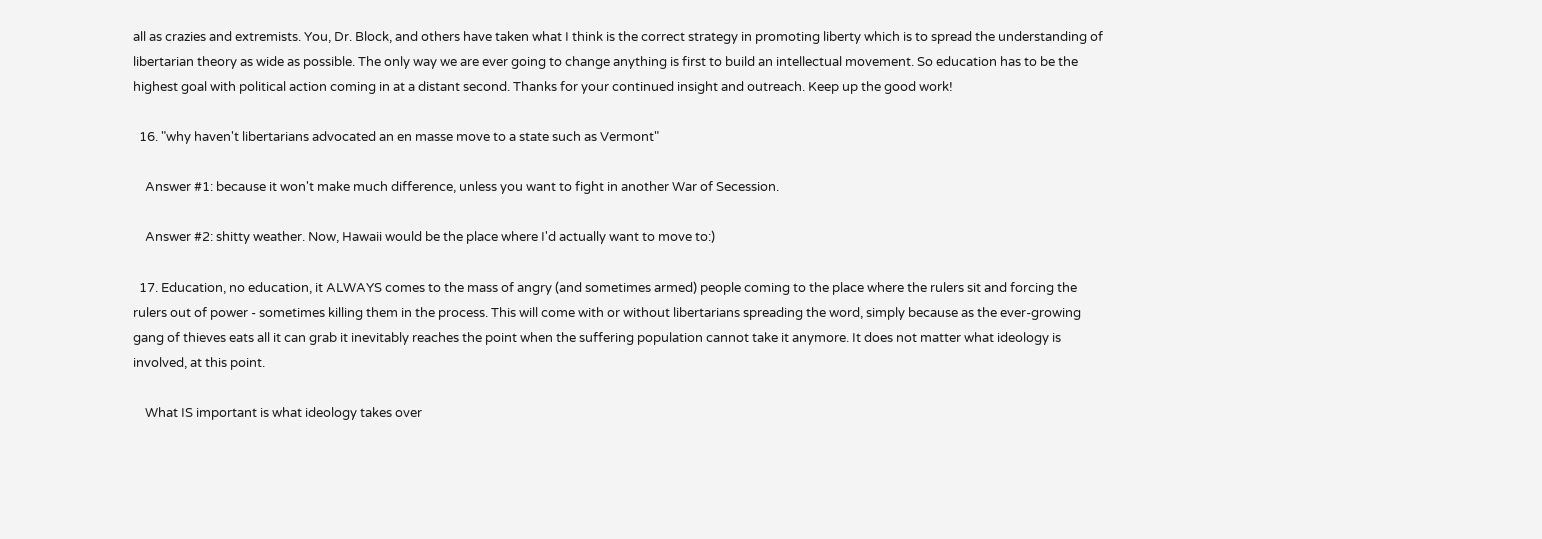all as crazies and extremists. You, Dr. Block, and others have taken what I think is the correct strategy in promoting liberty which is to spread the understanding of libertarian theory as wide as possible. The only way we are ever going to change anything is first to build an intellectual movement. So education has to be the highest goal with political action coming in at a distant second. Thanks for your continued insight and outreach. Keep up the good work!

  16. "why haven't libertarians advocated an en masse move to a state such as Vermont"

    Answer #1: because it won't make much difference, unless you want to fight in another War of Secession.

    Answer #2: shitty weather. Now, Hawaii would be the place where I'd actually want to move to:)

  17. Education, no education, it ALWAYS comes to the mass of angry (and sometimes armed) people coming to the place where the rulers sit and forcing the rulers out of power - sometimes killing them in the process. This will come with or without libertarians spreading the word, simply because as the ever-growing gang of thieves eats all it can grab it inevitably reaches the point when the suffering population cannot take it anymore. It does not matter what ideology is involved, at this point.

    What IS important is what ideology takes over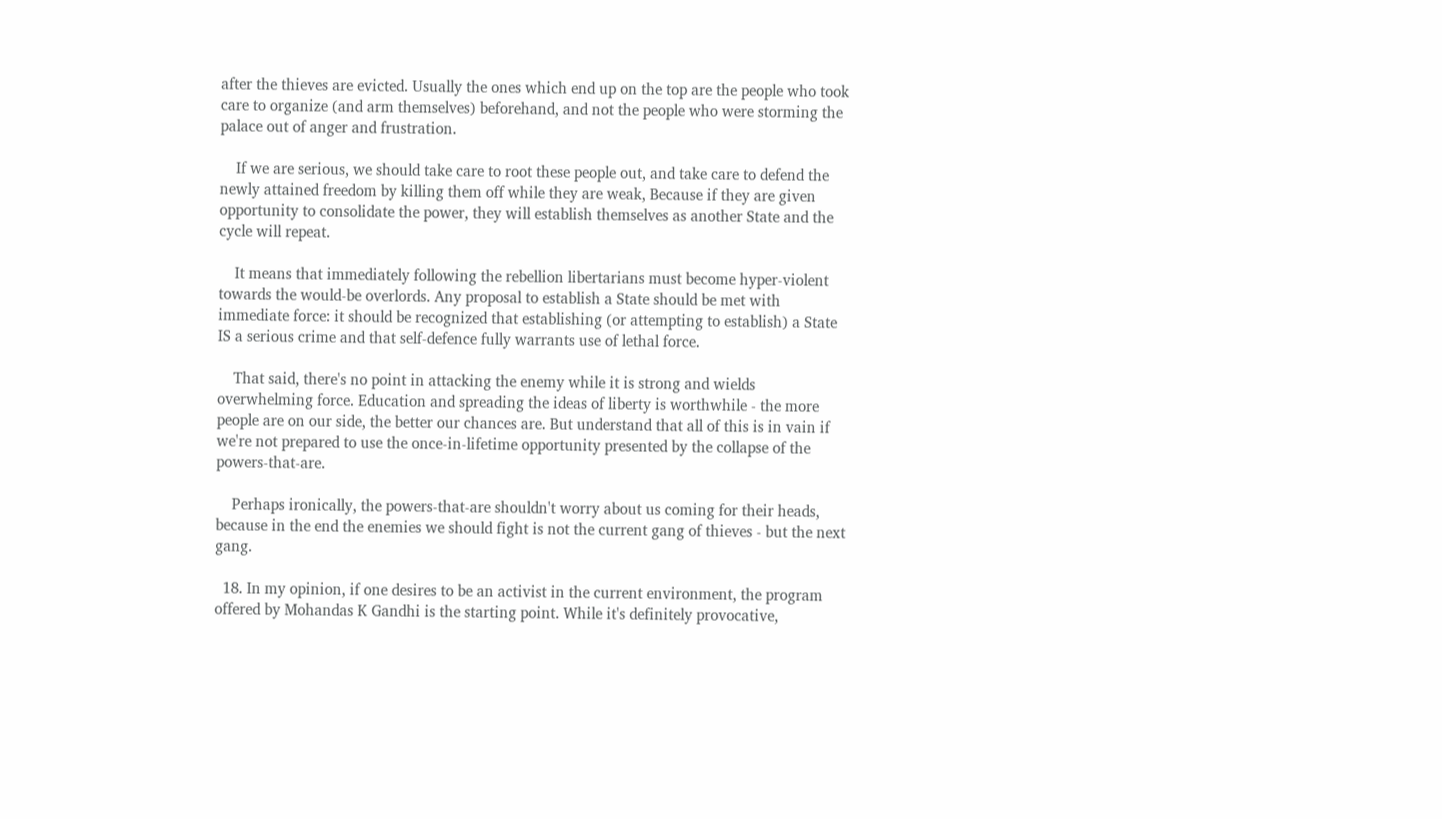after the thieves are evicted. Usually the ones which end up on the top are the people who took care to organize (and arm themselves) beforehand, and not the people who were storming the palace out of anger and frustration.

    If we are serious, we should take care to root these people out, and take care to defend the newly attained freedom by killing them off while they are weak, Because if they are given opportunity to consolidate the power, they will establish themselves as another State and the cycle will repeat.

    It means that immediately following the rebellion libertarians must become hyper-violent towards the would-be overlords. Any proposal to establish a State should be met with immediate force: it should be recognized that establishing (or attempting to establish) a State IS a serious crime and that self-defence fully warrants use of lethal force.

    That said, there's no point in attacking the enemy while it is strong and wields overwhelming force. Education and spreading the ideas of liberty is worthwhile - the more people are on our side, the better our chances are. But understand that all of this is in vain if we're not prepared to use the once-in-lifetime opportunity presented by the collapse of the powers-that-are.

    Perhaps ironically, the powers-that-are shouldn't worry about us coming for their heads, because in the end the enemies we should fight is not the current gang of thieves - but the next gang.

  18. In my opinion, if one desires to be an activist in the current environment, the program offered by Mohandas K Gandhi is the starting point. While it's definitely provocative,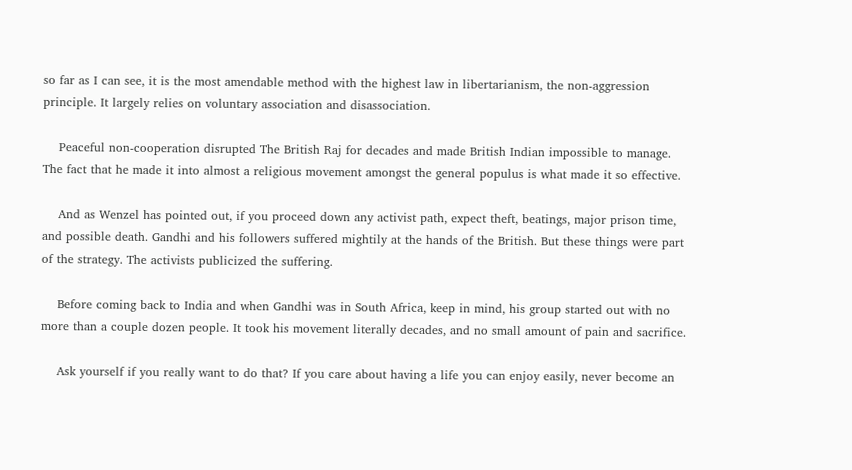so far as I can see, it is the most amendable method with the highest law in libertarianism, the non-aggression principle. It largely relies on voluntary association and disassociation.

    Peaceful non-cooperation disrupted The British Raj for decades and made British Indian impossible to manage. The fact that he made it into almost a religious movement amongst the general populus is what made it so effective.

    And as Wenzel has pointed out, if you proceed down any activist path, expect theft, beatings, major prison time, and possible death. Gandhi and his followers suffered mightily at the hands of the British. But these things were part of the strategy. The activists publicized the suffering.

    Before coming back to India and when Gandhi was in South Africa, keep in mind, his group started out with no more than a couple dozen people. It took his movement literally decades, and no small amount of pain and sacrifice.

    Ask yourself if you really want to do that? If you care about having a life you can enjoy easily, never become an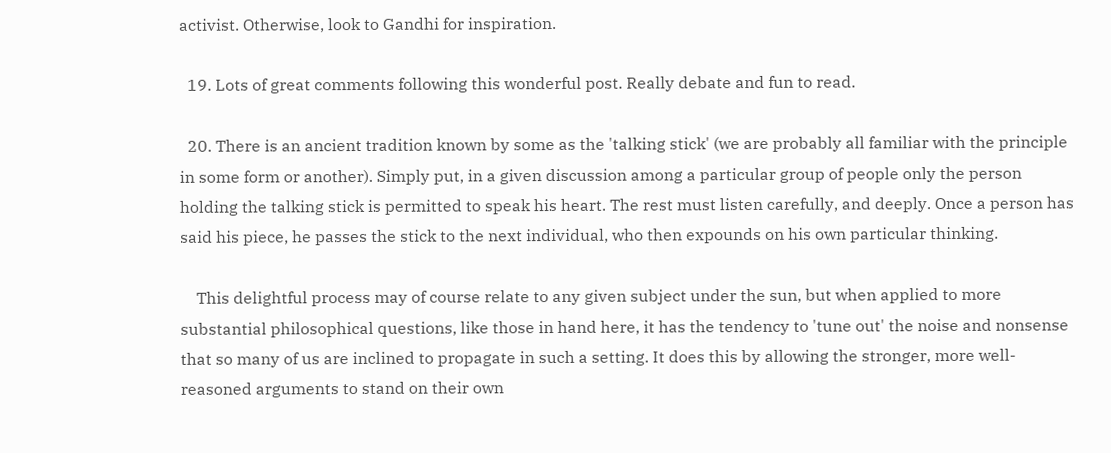activist. Otherwise, look to Gandhi for inspiration.

  19. Lots of great comments following this wonderful post. Really debate and fun to read.

  20. There is an ancient tradition known by some as the 'talking stick' (we are probably all familiar with the principle in some form or another). Simply put, in a given discussion among a particular group of people only the person holding the talking stick is permitted to speak his heart. The rest must listen carefully, and deeply. Once a person has said his piece, he passes the stick to the next individual, who then expounds on his own particular thinking.

    This delightful process may of course relate to any given subject under the sun, but when applied to more substantial philosophical questions, like those in hand here, it has the tendency to 'tune out' the noise and nonsense that so many of us are inclined to propagate in such a setting. It does this by allowing the stronger, more well-reasoned arguments to stand on their own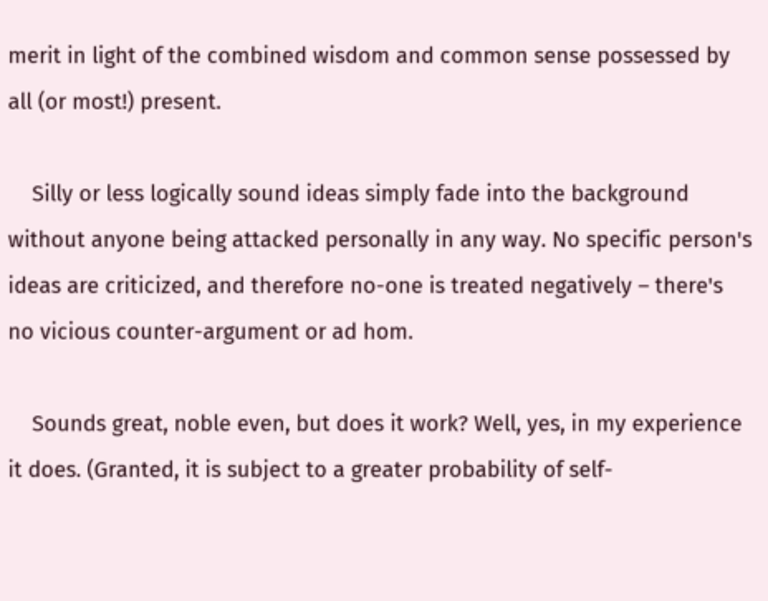merit in light of the combined wisdom and common sense possessed by all (or most!) present.

    Silly or less logically sound ideas simply fade into the background without anyone being attacked personally in any way. No specific person's ideas are criticized, and therefore no-one is treated negatively – there's no vicious counter-argument or ad hom.

    Sounds great, noble even, but does it work? Well, yes, in my experience it does. (Granted, it is subject to a greater probability of self-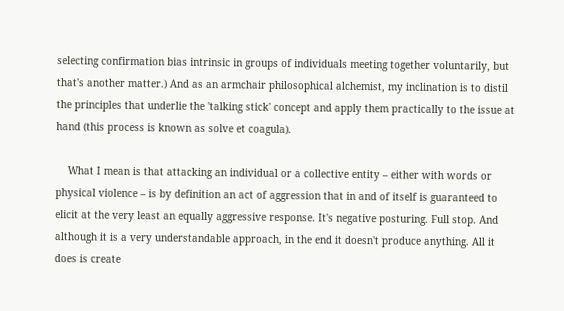selecting confirmation bias intrinsic in groups of individuals meeting together voluntarily, but that's another matter.) And as an armchair philosophical alchemist, my inclination is to distil the principles that underlie the 'talking stick' concept and apply them practically to the issue at hand (this process is known as solve et coagula).

    What I mean is that attacking an individual or a collective entity – either with words or physical violence – is by definition an act of aggression that in and of itself is guaranteed to elicit at the very least an equally aggressive response. It's negative posturing. Full stop. And although it is a very understandable approach, in the end it doesn't produce anything. All it does is create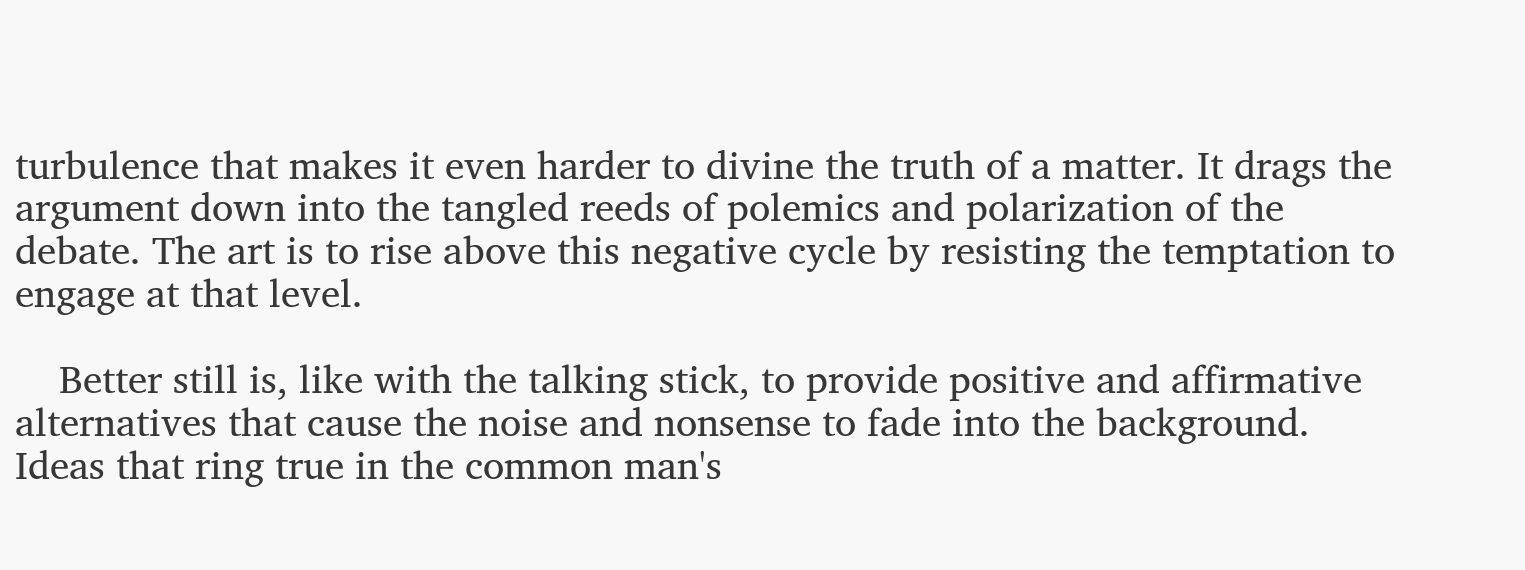turbulence that makes it even harder to divine the truth of a matter. It drags the argument down into the tangled reeds of polemics and polarization of the debate. The art is to rise above this negative cycle by resisting the temptation to engage at that level.

    Better still is, like with the talking stick, to provide positive and affirmative alternatives that cause the noise and nonsense to fade into the background. Ideas that ring true in the common man's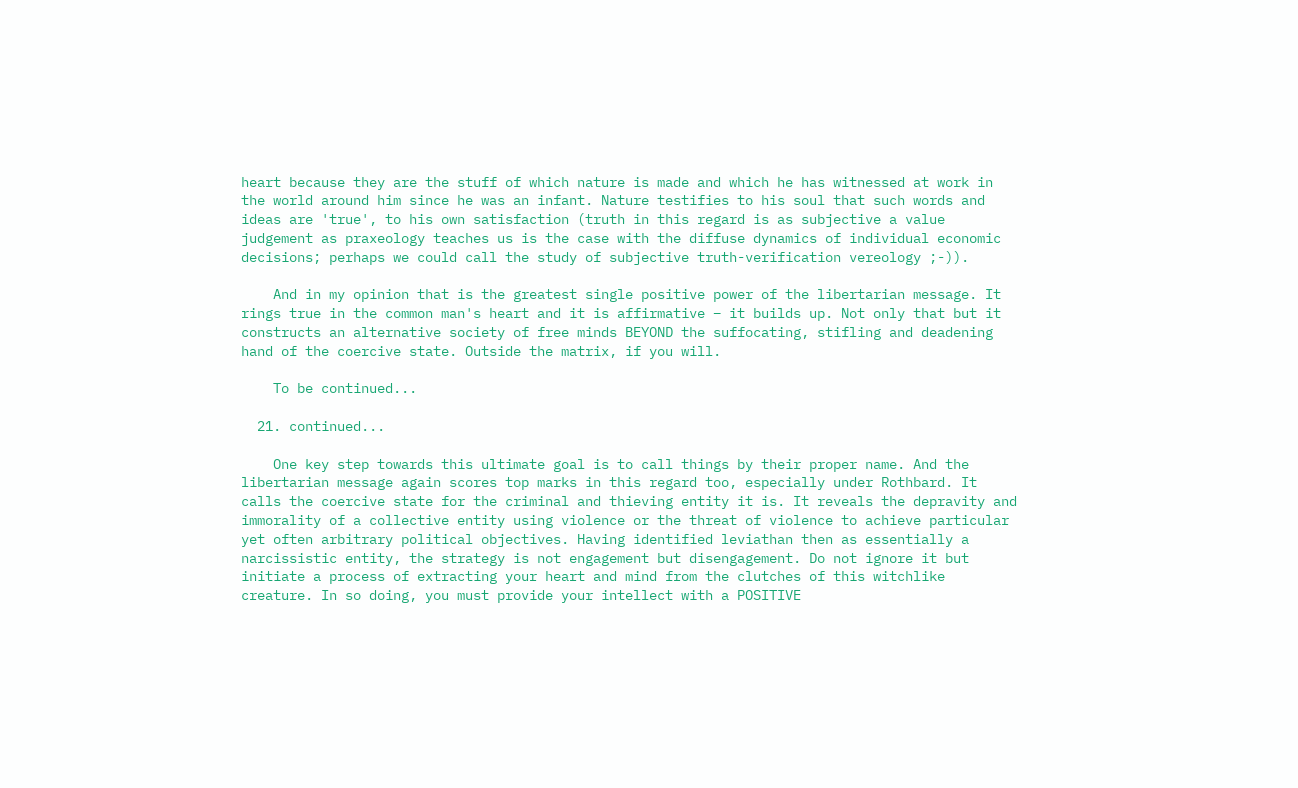heart because they are the stuff of which nature is made and which he has witnessed at work in the world around him since he was an infant. Nature testifies to his soul that such words and ideas are 'true', to his own satisfaction (truth in this regard is as subjective a value judgement as praxeology teaches us is the case with the diffuse dynamics of individual economic decisions; perhaps we could call the study of subjective truth-verification vereology ;-)).

    And in my opinion that is the greatest single positive power of the libertarian message. It rings true in the common man's heart and it is affirmative – it builds up. Not only that but it constructs an alternative society of free minds BEYOND the suffocating, stifling and deadening hand of the coercive state. Outside the matrix, if you will.

    To be continued...

  21. continued...

    One key step towards this ultimate goal is to call things by their proper name. And the libertarian message again scores top marks in this regard too, especially under Rothbard. It calls the coercive state for the criminal and thieving entity it is. It reveals the depravity and immorality of a collective entity using violence or the threat of violence to achieve particular yet often arbitrary political objectives. Having identified leviathan then as essentially a narcissistic entity, the strategy is not engagement but disengagement. Do not ignore it but initiate a process of extracting your heart and mind from the clutches of this witchlike creature. In so doing, you must provide your intellect with a POSITIVE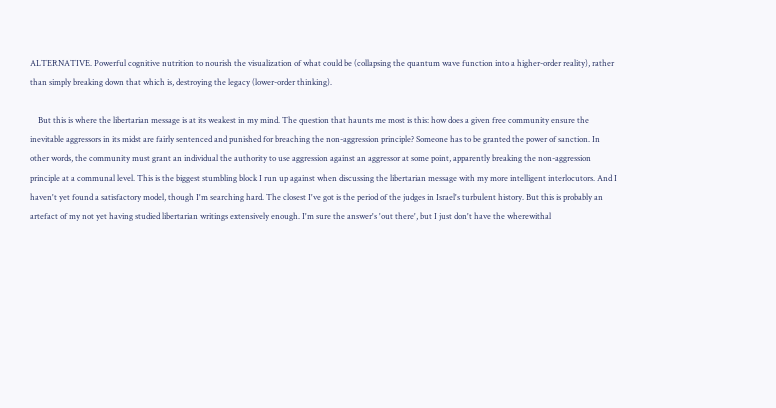ALTERNATIVE. Powerful cognitive nutrition to nourish the visualization of what could be (collapsing the quantum wave function into a higher-order reality), rather than simply breaking down that which is, destroying the legacy (lower-order thinking).

    But this is where the libertarian message is at its weakest in my mind. The question that haunts me most is this: how does a given free community ensure the inevitable aggressors in its midst are fairly sentenced and punished for breaching the non-aggression principle? Someone has to be granted the power of sanction. In other words, the community must grant an individual the authority to use aggression against an aggressor at some point, apparently breaking the non-aggression principle at a communal level. This is the biggest stumbling block I run up against when discussing the libertarian message with my more intelligent interlocutors. And I haven't yet found a satisfactory model, though I'm searching hard. The closest I've got is the period of the judges in Israel's turbulent history. But this is probably an artefact of my not yet having studied libertarian writings extensively enough. I'm sure the answer's 'out there', but I just don't have the wherewithal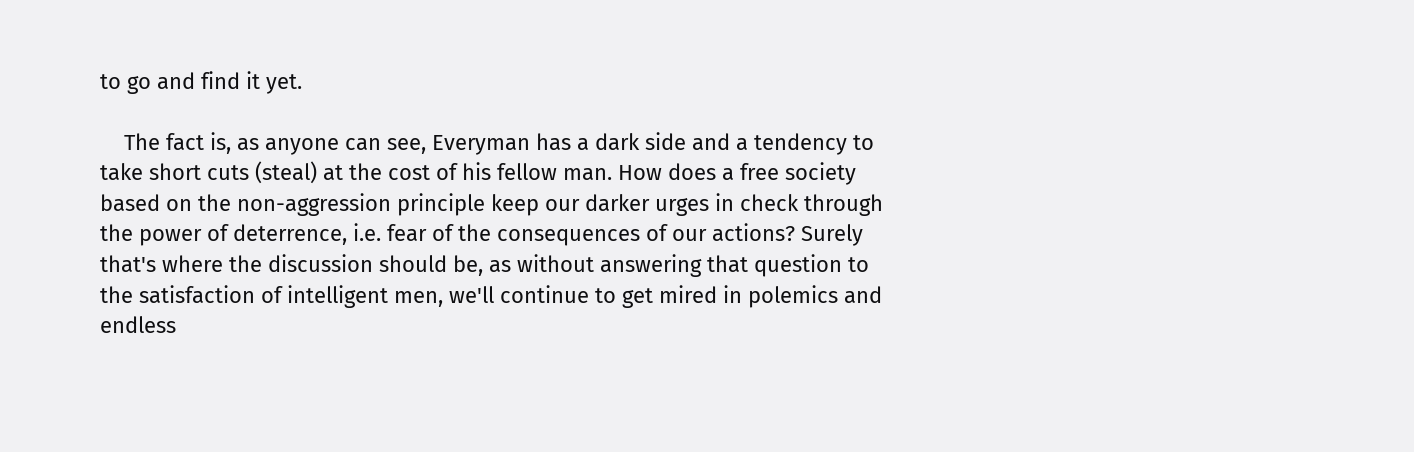to go and find it yet.

    The fact is, as anyone can see, Everyman has a dark side and a tendency to take short cuts (steal) at the cost of his fellow man. How does a free society based on the non-aggression principle keep our darker urges in check through the power of deterrence, i.e. fear of the consequences of our actions? Surely that's where the discussion should be, as without answering that question to the satisfaction of intelligent men, we'll continue to get mired in polemics and endless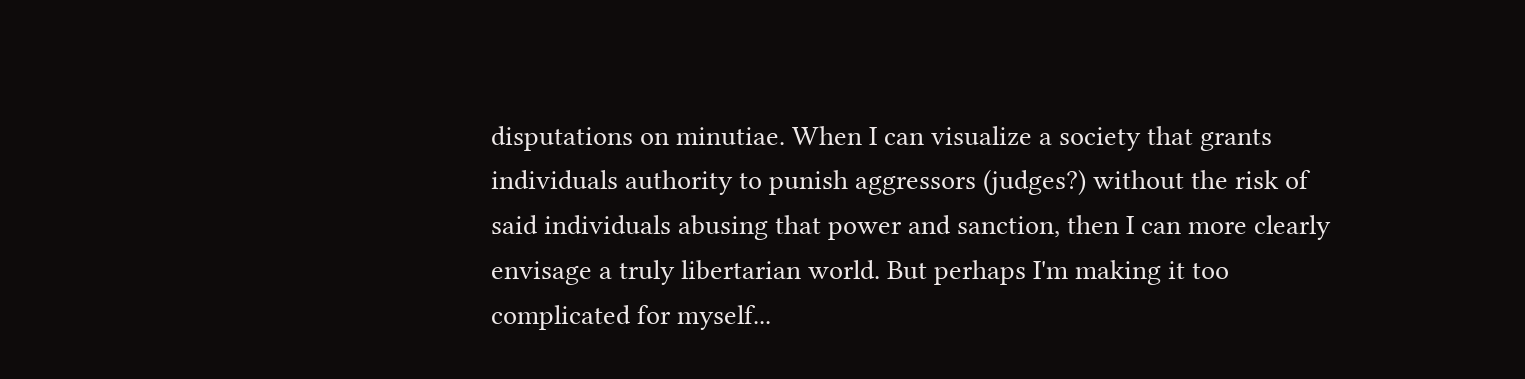disputations on minutiae. When I can visualize a society that grants individuals authority to punish aggressors (judges?) without the risk of said individuals abusing that power and sanction, then I can more clearly envisage a truly libertarian world. But perhaps I'm making it too complicated for myself...